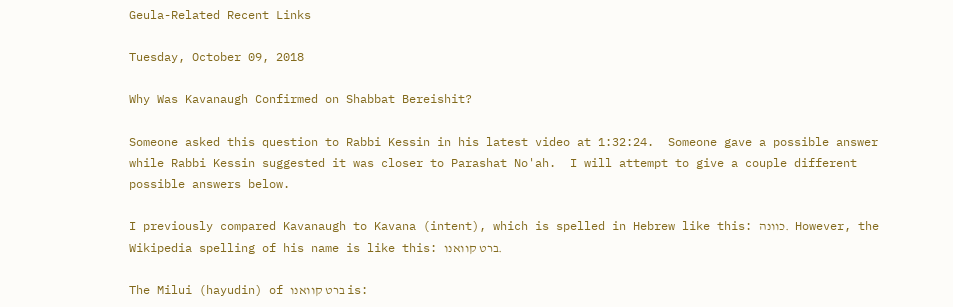Geula-Related Recent Links

Tuesday, October 09, 2018

Why Was Kavanaugh Confirmed on Shabbat Bereishit?

Someone asked this question to Rabbi Kessin in his latest video at 1:32:24.  Someone gave a possible answer while Rabbi Kessin suggested it was closer to Parashat No'ah.  I will attempt to give a couple different possible answers below.

I previously compared Kavanaugh to Kavana (intent), which is spelled in Hebrew like this: כוונה.  However, the Wikipedia spelling of his name is like this: ברט קוואנו.

The Milui (hayudin) of ברט קוואנו is: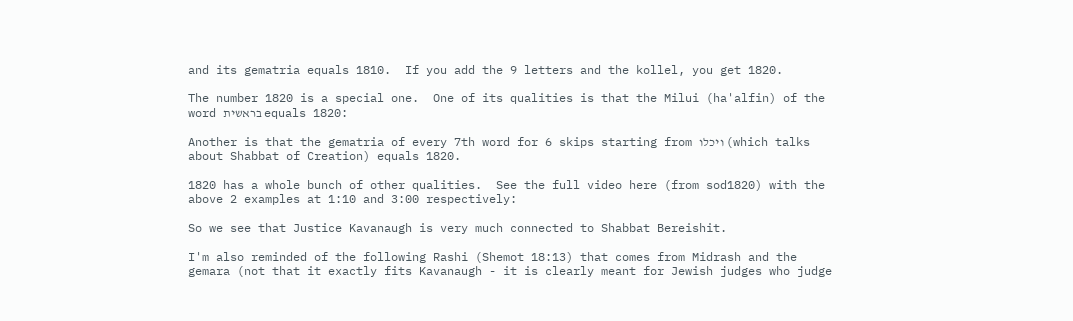and its gematria equals 1810.  If you add the 9 letters and the kollel, you get 1820.

The number 1820 is a special one.  One of its qualities is that the Milui (ha'alfin) of the word בראשית equals 1820:

Another is that the gematria of every 7th word for 6 skips starting from ויכלו (which talks about Shabbat of Creation) equals 1820.

1820 has a whole bunch of other qualities.  See the full video here (from sod1820) with the above 2 examples at 1:10 and 3:00 respectively:

So we see that Justice Kavanaugh is very much connected to Shabbat Bereishit.

I'm also reminded of the following Rashi (Shemot 18:13) that comes from Midrash and the gemara (not that it exactly fits Kavanaugh - it is clearly meant for Jewish judges who judge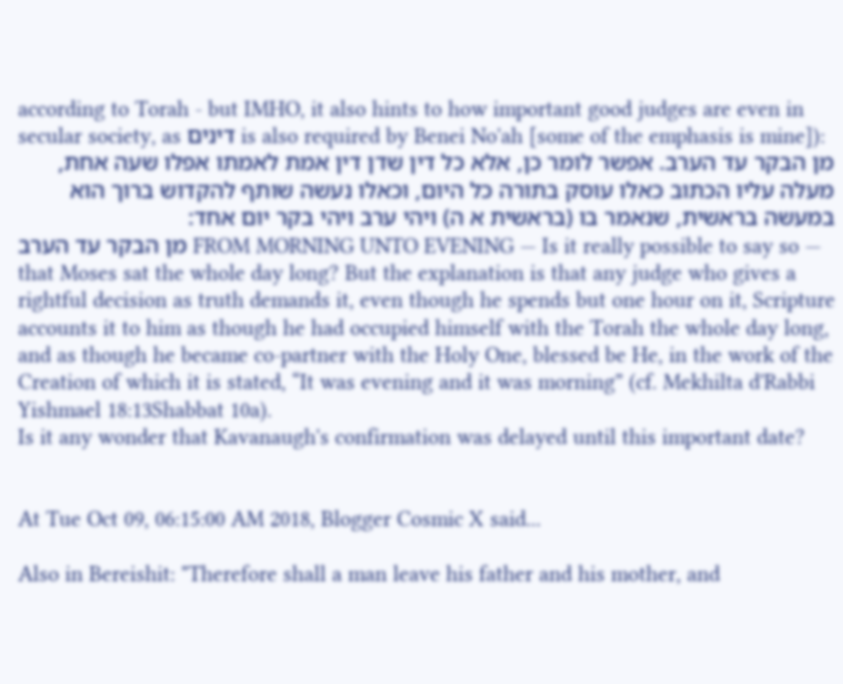according to Torah - but IMHO, it also hints to how important good judges are even in secular society, as דינים is also required by Benei No'ah [some of the emphasis is mine]):
מן הבקר עד הערב. אפשר לומר כן, אלא כל דין שדן דין אמת לאמתו אפלו שעה אחת, מעלה עליו הכתוב כאלו עוסק בתורה כל היום, וכאלו נעשה שותף להקדוש ברוך הוא במעשה בראשית, שנאמר בו (בראשית א ה) ויהי ערב ויהי בקר יום אחד:
מן הבקר עד הערב FROM MORNING UNTO EVENING — Is it really possible to say so — that Moses sat the whole day long? But the explanation is that any judge who gives a rightful decision as truth demands it, even though he spends but one hour on it, Scripture accounts it to him as though he had occupied himself with the Torah the whole day long, and as though he became co-partner with the Holy One, blessed be He, in the work of the Creation of which it is stated, “It was evening and it was morning” (cf. Mekhilta d'Rabbi Yishmael 18:13Shabbat 10a).
Is it any wonder that Kavanaugh's confirmation was delayed until this important date?


At Tue Oct 09, 06:15:00 AM 2018, Blogger Cosmic X said...

Also in Bereishit: "Therefore shall a man leave his father and his mother, and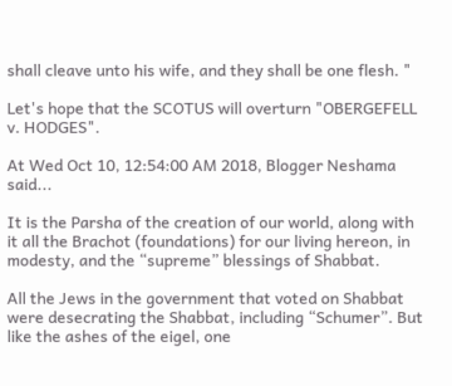shall cleave unto his wife, and they shall be one flesh. "

Let's hope that the SCOTUS will overturn "OBERGEFELL v. HODGES".

At Wed Oct 10, 12:54:00 AM 2018, Blogger Neshama said...

It is the Parsha of the creation of our world, along with it all the Brachot (foundations) for our living hereon, in modesty, and the “supreme” blessings of Shabbat.

All the Jews in the government that voted on Shabbat were desecrating the Shabbat, including “Schumer”. But like the ashes of the eigel, one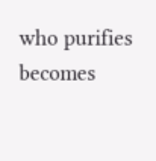who purifies becomes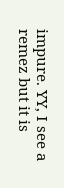impure. YY, I see a remez but it is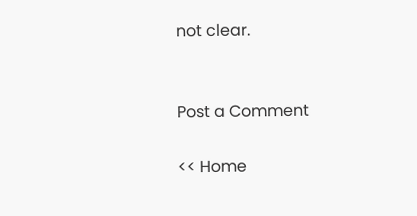not clear.


Post a Comment

<< Home